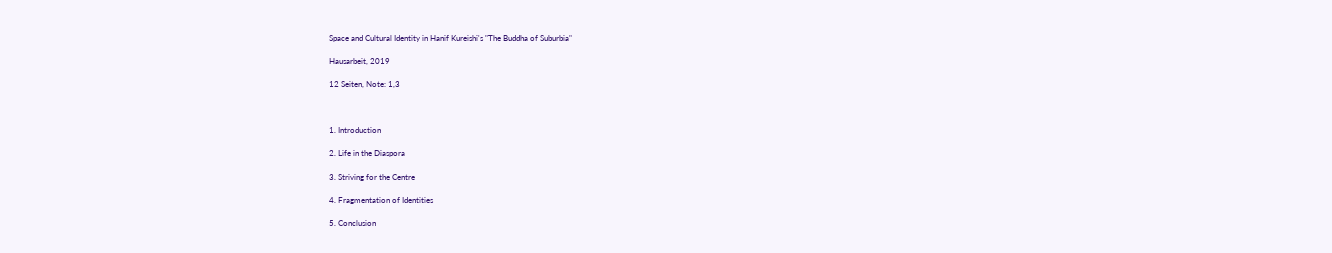Space and Cultural Identity in Hanif Kureishi's "The Buddha of Suburbia"

Hausarbeit, 2019

12 Seiten, Note: 1,3



1. Introduction

2. Life in the Diaspora

3. Striving for the Centre

4. Fragmentation of Identities

5. Conclusion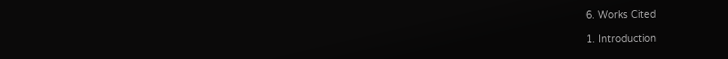6. Works Cited

1. Introduction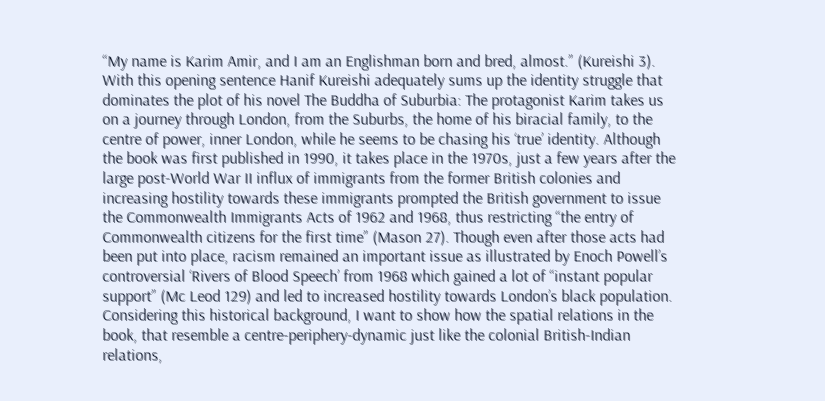“My name is Karim Amir, and I am an Englishman born and bred, almost.” (Kureishi 3). With this opening sentence Hanif Kureishi adequately sums up the identity struggle that dominates the plot of his novel The Buddha of Suburbia: The protagonist Karim takes us on a journey through London, from the Suburbs, the home of his biracial family, to the centre of power, inner London, while he seems to be chasing his ‘true’ identity. Although the book was first published in 1990, it takes place in the 1970s, just a few years after the large post-World War II influx of immigrants from the former British colonies and increasing hostility towards these immigrants prompted the British government to issue the Commonwealth Immigrants Acts of 1962 and 1968, thus restricting “the entry of Commonwealth citizens for the first time” (Mason 27). Though even after those acts had been put into place, racism remained an important issue as illustrated by Enoch Powell’s controversial ‘Rivers of Blood Speech’ from 1968 which gained a lot of “instant popular support” (Mc Leod 129) and led to increased hostility towards London’s black population. Considering this historical background, I want to show how the spatial relations in the book, that resemble a centre-periphery-dynamic just like the colonial British-Indian relations,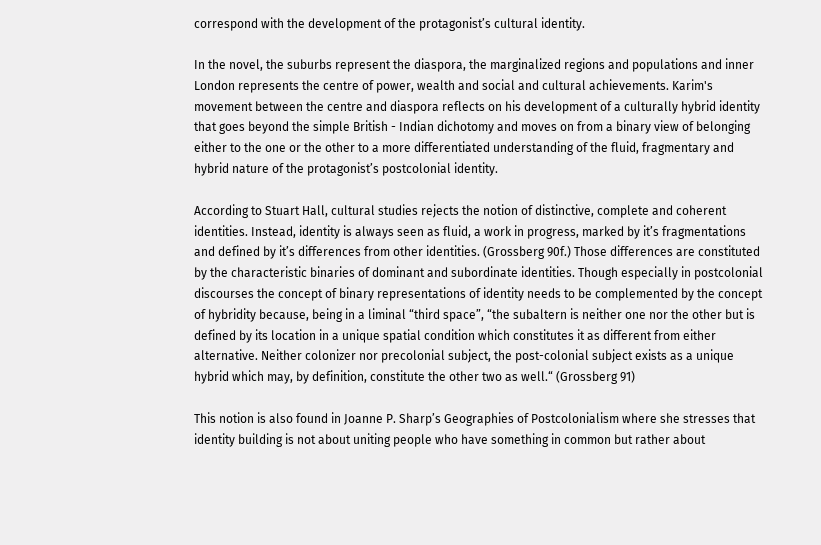correspond with the development of the protagonist’s cultural identity.

In the novel, the suburbs represent the diaspora, the marginalized regions and populations and inner London represents the centre of power, wealth and social and cultural achievements. Karim's movement between the centre and diaspora reflects on his development of a culturally hybrid identity that goes beyond the simple British - Indian dichotomy and moves on from a binary view of belonging either to the one or the other to a more differentiated understanding of the fluid, fragmentary and hybrid nature of the protagonist’s postcolonial identity.

According to Stuart Hall, cultural studies rejects the notion of distinctive, complete and coherent identities. Instead, identity is always seen as fluid, a work in progress, marked by it’s fragmentations and defined by it’s differences from other identities. (Grossberg 90f.) Those differences are constituted by the characteristic binaries of dominant and subordinate identities. Though especially in postcolonial discourses the concept of binary representations of identity needs to be complemented by the concept of hybridity because, being in a liminal “third space”, “the subaltern is neither one nor the other but is defined by its location in a unique spatial condition which constitutes it as different from either alternative. Neither colonizer nor precolonial subject, the post-colonial subject exists as a unique hybrid which may, by definition, constitute the other two as well.“ (Grossberg 91)

This notion is also found in Joanne P. Sharp’s Geographies of Postcolonialism where she stresses that identity building is not about uniting people who have something in common but rather about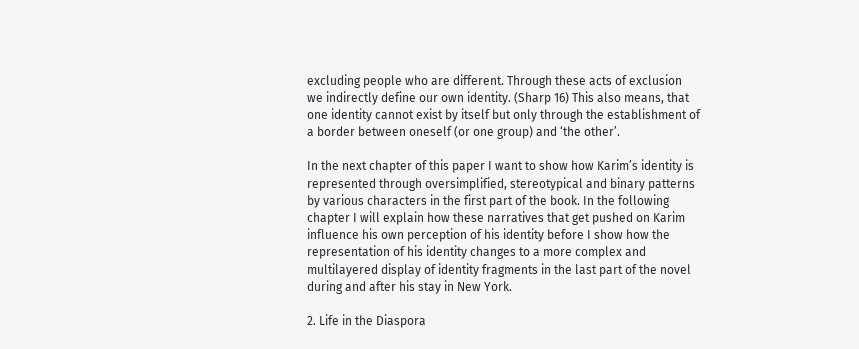excluding people who are different. Through these acts of exclusion we indirectly define our own identity. (Sharp 16) This also means, that one identity cannot exist by itself but only through the establishment of a border between oneself (or one group) and ‘the other’.

In the next chapter of this paper I want to show how Karim’s identity is represented through oversimplified, stereotypical and binary patterns by various characters in the first part of the book. In the following chapter I will explain how these narratives that get pushed on Karim influence his own perception of his identity before I show how the representation of his identity changes to a more complex and multilayered display of identity fragments in the last part of the novel during and after his stay in New York.

2. Life in the Diaspora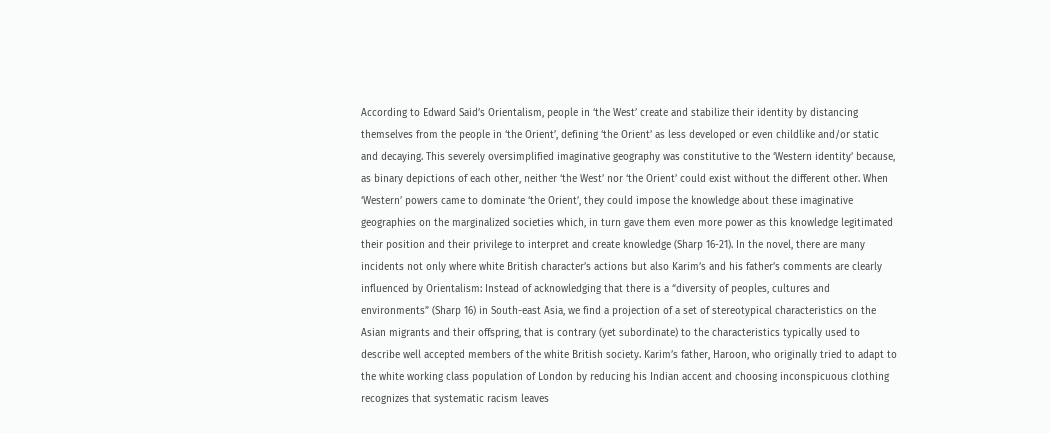According to Edward Said’s Orientalism, people in ‘the West’ create and stabilize their identity by distancing themselves from the people in ‘the Orient’, defining ‘the Orient’ as less developed or even childlike and/or static and decaying. This severely oversimplified imaginative geography was constitutive to the ‘Western identity’ because, as binary depictions of each other, neither ‘the West’ nor ‘the Orient’ could exist without the different other. When ‘Western’ powers came to dominate ‘the Orient’, they could impose the knowledge about these imaginative geographies on the marginalized societies which, in turn gave them even more power as this knowledge legitimated their position and their privilege to interpret and create knowledge (Sharp 16-21). In the novel, there are many incidents not only where white British character’s actions but also Karim’s and his father’s comments are clearly influenced by Orientalism: Instead of acknowledging that there is a “diversity of peoples, cultures and environments” (Sharp 16) in South-east Asia, we find a projection of a set of stereotypical characteristics on the Asian migrants and their offspring, that is contrary (yet subordinate) to the characteristics typically used to describe well accepted members of the white British society. Karim’s father, Haroon, who originally tried to adapt to the white working class population of London by reducing his Indian accent and choosing inconspicuous clothing recognizes that systematic racism leaves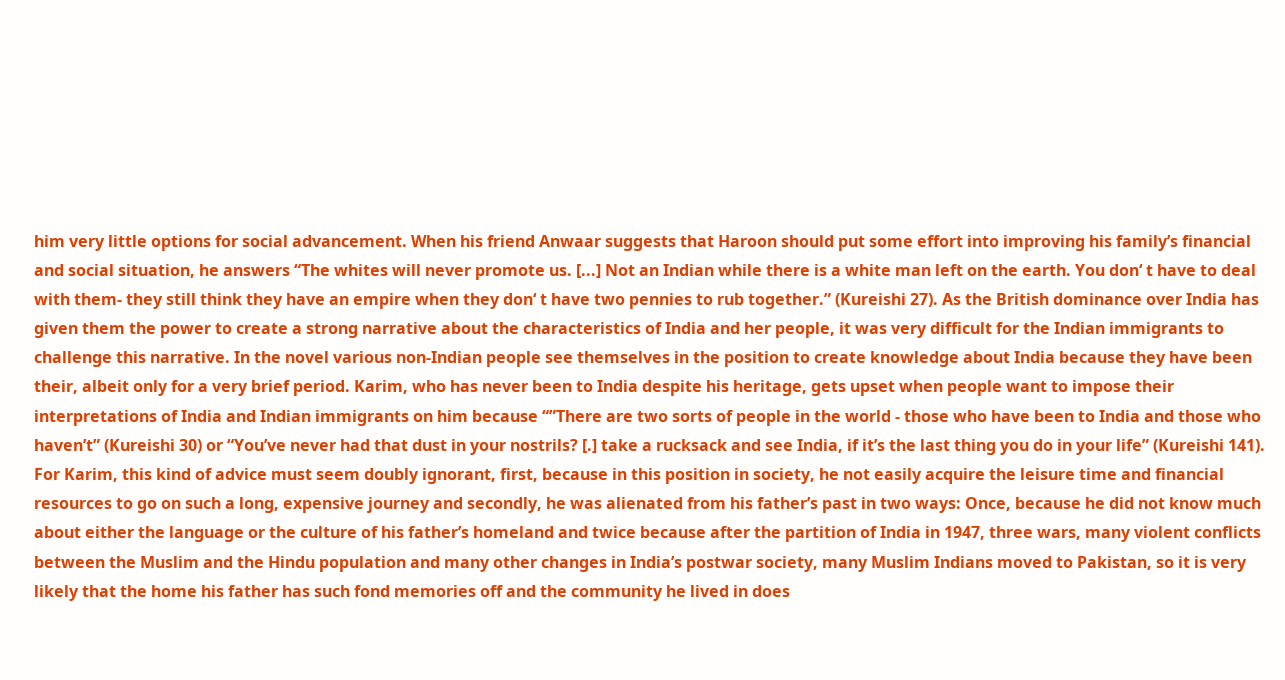him very little options for social advancement. When his friend Anwaar suggests that Haroon should put some effort into improving his family’s financial and social situation, he answers “The whites will never promote us. [...] Not an Indian while there is a white man left on the earth. You don‘ t have to deal with them- they still think they have an empire when they don‘ t have two pennies to rub together.” (Kureishi 27). As the British dominance over India has given them the power to create a strong narrative about the characteristics of India and her people, it was very difficult for the Indian immigrants to challenge this narrative. In the novel various non-Indian people see themselves in the position to create knowledge about India because they have been their, albeit only for a very brief period. Karim, who has never been to India despite his heritage, gets upset when people want to impose their interpretations of India and Indian immigrants on him because “”There are two sorts of people in the world - those who have been to India and those who haven’t” (Kureishi 30) or “You’ve never had that dust in your nostrils? [.] take a rucksack and see India, if it’s the last thing you do in your life” (Kureishi 141). For Karim, this kind of advice must seem doubly ignorant, first, because in this position in society, he not easily acquire the leisure time and financial resources to go on such a long, expensive journey and secondly, he was alienated from his father’s past in two ways: Once, because he did not know much about either the language or the culture of his father’s homeland and twice because after the partition of India in 1947, three wars, many violent conflicts between the Muslim and the Hindu population and many other changes in India’s postwar society, many Muslim Indians moved to Pakistan, so it is very likely that the home his father has such fond memories off and the community he lived in does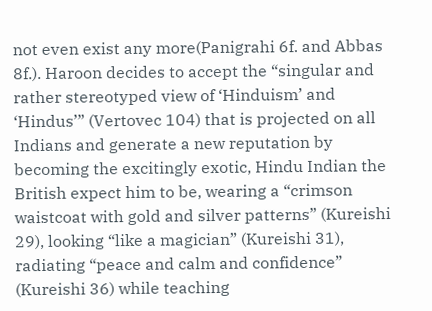not even exist any more(Panigrahi 6f. and Abbas 8f.). Haroon decides to accept the “singular and rather stereotyped view of ‘Hinduism’ and ‘Hindus’” (Vertovec 104) that is projected on all Indians and generate a new reputation by becoming the excitingly exotic, Hindu Indian the British expect him to be, wearing a “crimson waistcoat with gold and silver patterns” (Kureishi 29), looking “like a magician” (Kureishi 31), radiating “peace and calm and confidence” (Kureishi 36) while teaching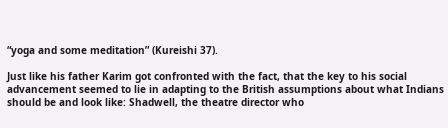“yoga and some meditation” (Kureishi 37).

Just like his father Karim got confronted with the fact, that the key to his social advancement seemed to lie in adapting to the British assumptions about what Indians should be and look like: Shadwell, the theatre director who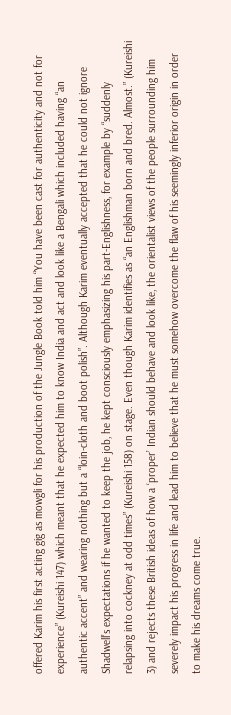offered Karim his first acting gig as mowgli for his production of the Jungle Book told him “You have been cast for authenticity and not for experience” (Kureishi 147) which meant that he expected him to know India and act and look like a Bengali which included having “an authentic accent” and wearing nothing but a “loin-cloth and boot polish”. Although Karim eventually accepted that he could not ignore Shadwell’s expectations if he wanted to keep the job, he kept consciously emphasizing his part-Englishness, for example by “suddenly relapsing into cockney at odd times” (Kureishi 158) on stage. Even though Karim identifies as “an Englishman born and bred. Almost.” (Kureishi 3) and rejects these British ideas of how a ‘proper’ Indian should behave and look like, the orientalist views of the people surrounding him severely impact his progress in life and lead him to believe that he must somehow overcome the flaw of his seemingly inferior origin in order to make his dreams come true.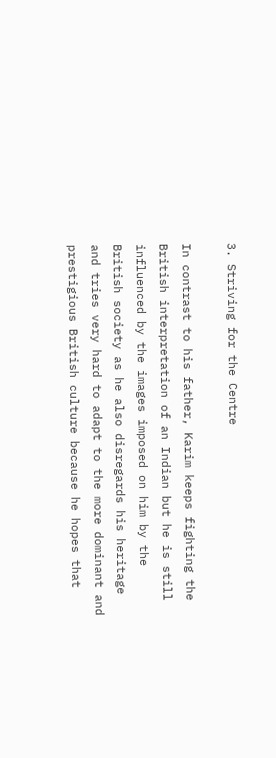3. Striving for the Centre

In contrast to his father, Karim keeps fighting the British interpretation of an Indian but he is still influenced by the images imposed on him by the British society as he also disregards his heritage and tries very hard to adapt to the more dominant and prestigious British culture because he hopes that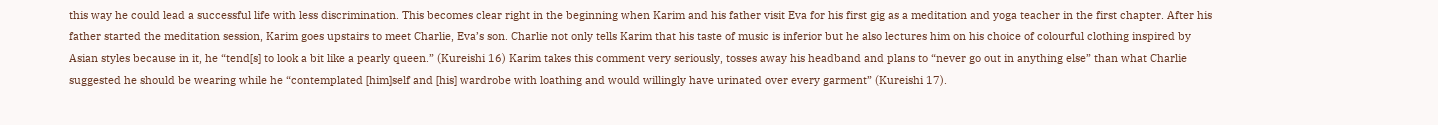this way he could lead a successful life with less discrimination. This becomes clear right in the beginning when Karim and his father visit Eva for his first gig as a meditation and yoga teacher in the first chapter. After his father started the meditation session, Karim goes upstairs to meet Charlie, Eva’s son. Charlie not only tells Karim that his taste of music is inferior but he also lectures him on his choice of colourful clothing inspired by Asian styles because in it, he “tend[s] to look a bit like a pearly queen.” (Kureishi 16) Karim takes this comment very seriously, tosses away his headband and plans to “never go out in anything else” than what Charlie suggested he should be wearing while he “contemplated [him]self and [his] wardrobe with loathing and would willingly have urinated over every garment” (Kureishi 17).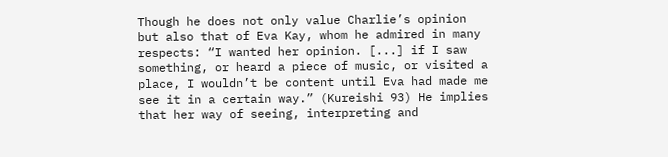Though he does not only value Charlie’s opinion but also that of Eva Kay, whom he admired in many respects: “I wanted her opinion. [...] if I saw something, or heard a piece of music, or visited a place, I wouldn’t be content until Eva had made me see it in a certain way.” (Kureishi 93) He implies that her way of seeing, interpreting and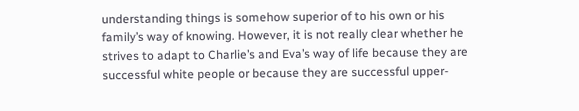understanding things is somehow superior of to his own or his family’s way of knowing. However, it is not really clear whether he strives to adapt to Charlie’s and Eva’s way of life because they are successful white people or because they are successful upper-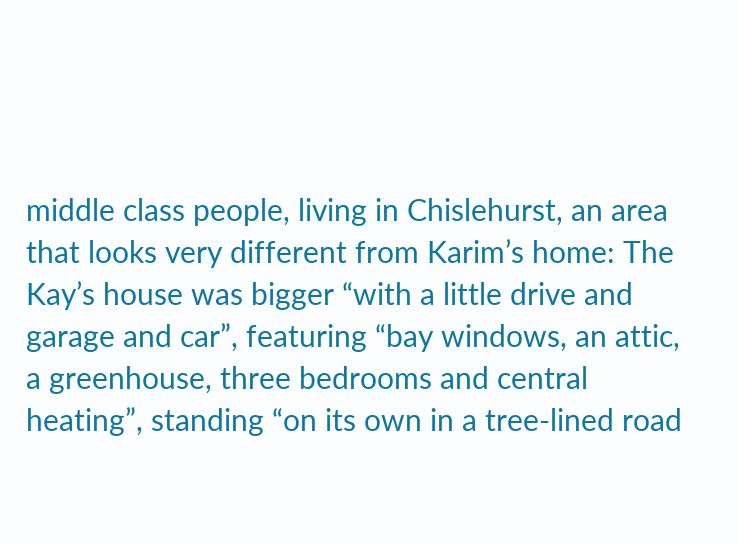middle class people, living in Chislehurst, an area that looks very different from Karim’s home: The Kay’s house was bigger “with a little drive and garage and car”, featuring “bay windows, an attic, a greenhouse, three bedrooms and central heating”, standing “on its own in a tree-lined road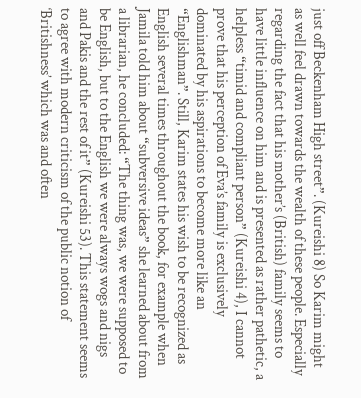just off Beckenham High street”. (Kureishi 8) So Karim might as well feel drawn towards the wealth of these people. Especially regarding the fact that his mother’s (British) family seems to have little influence on him and is presented as rather pathetic, a helpless “timid and compliant person” (Kureishi 4), I cannot prove that his perception of Eva’s family is exclusively dominated by his aspirations to become more like an “Englishman”. Still, Karim states his wish to be recognized as English several times throughout the book, for example when Jamila told him about “subversive ideas” she learned about from a librarian, he concluded: “The thing was, we were supposed to be English, but to the English we were always wogs and nigs and Pakis and the rest of it” (Kureishi 53). This statement seems to agree with modern criticism of the public notion of ‘Britishness’ which was and often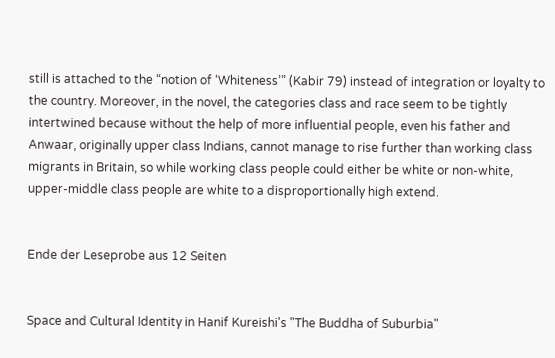still is attached to the “notion of ‘Whiteness’” (Kabir 79) instead of integration or loyalty to the country. Moreover, in the novel, the categories class and race seem to be tightly intertwined because without the help of more influential people, even his father and Anwaar, originally upper class Indians, cannot manage to rise further than working class migrants in Britain, so while working class people could either be white or non-white, upper-middle class people are white to a disproportionally high extend.


Ende der Leseprobe aus 12 Seiten


Space and Cultural Identity in Hanif Kureishi's "The Buddha of Suburbia"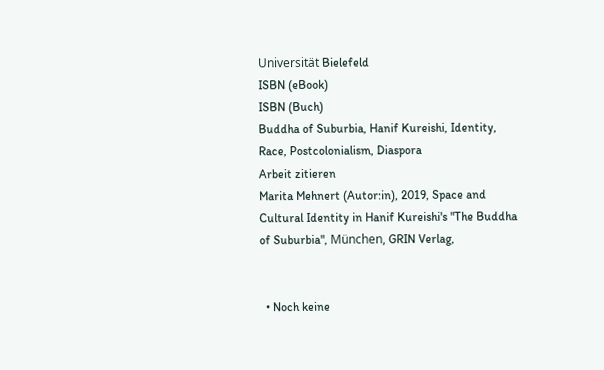Universität Bielefeld
ISBN (eBook)
ISBN (Buch)
Buddha of Suburbia, Hanif Kureishi, Identity, Race, Postcolonialism, Diaspora
Arbeit zitieren
Marita Mehnert (Autor:in), 2019, Space and Cultural Identity in Hanif Kureishi's "The Buddha of Suburbia", München, GRIN Verlag,


  • Noch keine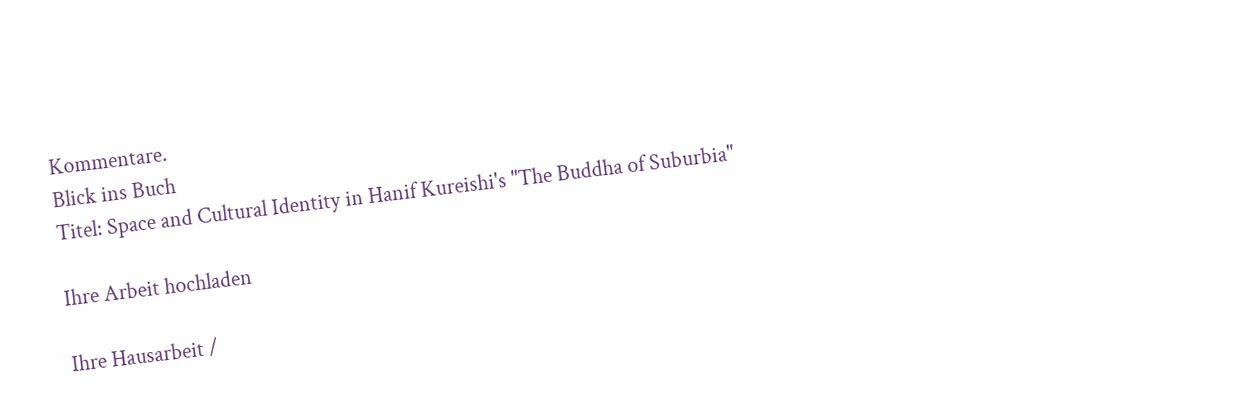Kommentare.
Blick ins Buch
Titel: Space and Cultural Identity in Hanif Kureishi's "The Buddha of Suburbia"

Ihre Arbeit hochladen

Ihre Hausarbeit /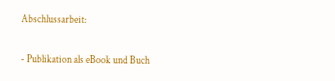Abschlussarbeit:

- Publikation als eBook und Buch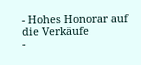- Hohes Honorar auf die Verkäufe
-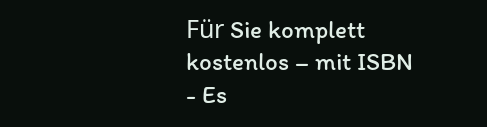Für Sie komplett kostenlos – mit ISBN
- Es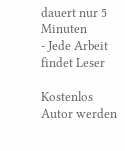dauert nur 5 Minuten
- Jede Arbeit findet Leser

Kostenlos Autor werden